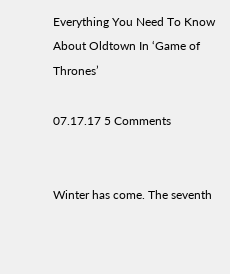Everything You Need To Know About Oldtown In ‘Game of Thrones’

07.17.17 5 Comments


Winter has come. The seventh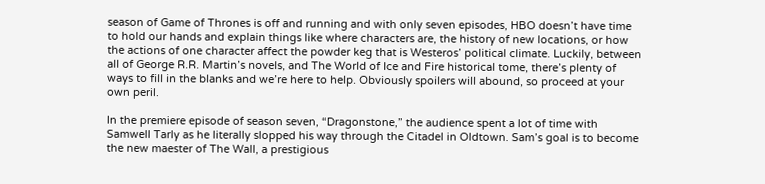season of Game of Thrones is off and running and with only seven episodes, HBO doesn’t have time to hold our hands and explain things like where characters are, the history of new locations, or how the actions of one character affect the powder keg that is Westeros’ political climate. Luckily, between all of George R.R. Martin’s novels, and The World of Ice and Fire historical tome, there’s plenty of ways to fill in the blanks and we’re here to help. Obviously spoilers will abound, so proceed at your own peril.

In the premiere episode of season seven, “Dragonstone,” the audience spent a lot of time with Samwell Tarly as he literally slopped his way through the Citadel in Oldtown. Sam’s goal is to become the new maester of The Wall, a prestigious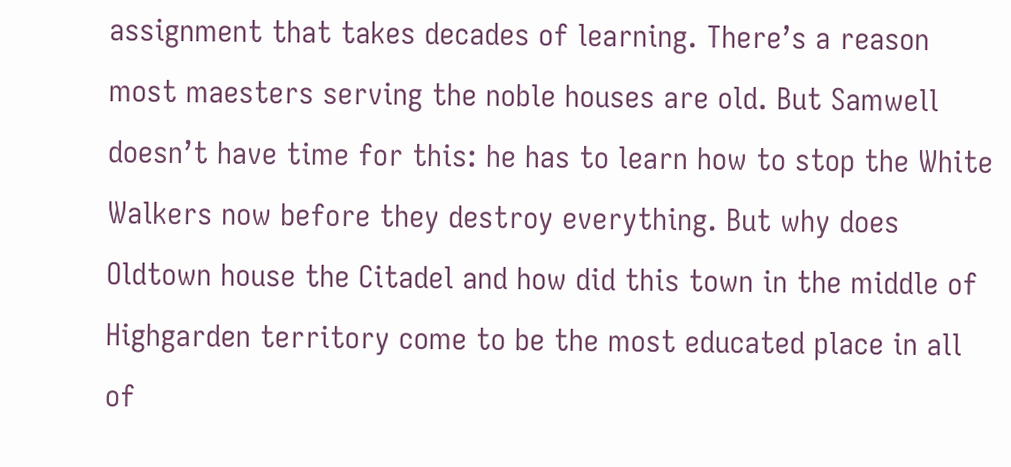assignment that takes decades of learning. There’s a reason most maesters serving the noble houses are old. But Samwell doesn’t have time for this: he has to learn how to stop the White Walkers now before they destroy everything. But why does Oldtown house the Citadel and how did this town in the middle of Highgarden territory come to be the most educated place in all of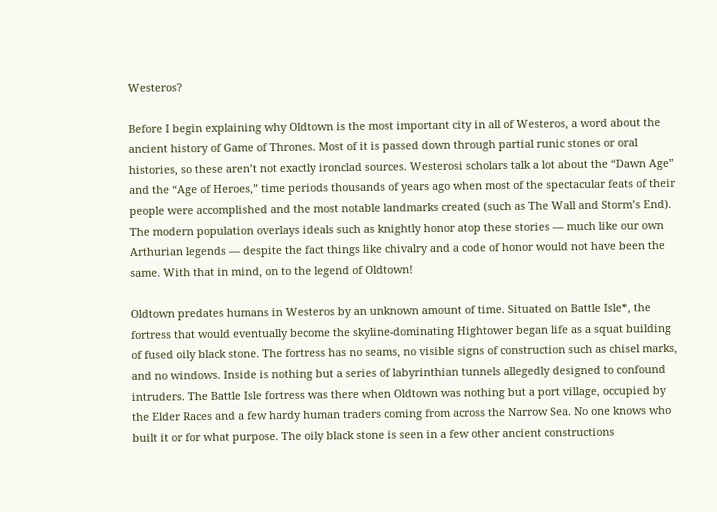Westeros?

Before I begin explaining why Oldtown is the most important city in all of Westeros, a word about the ancient history of Game of Thrones. Most of it is passed down through partial runic stones or oral histories, so these aren’t not exactly ironclad sources. Westerosi scholars talk a lot about the “Dawn Age” and the “Age of Heroes,” time periods thousands of years ago when most of the spectacular feats of their people were accomplished and the most notable landmarks created (such as The Wall and Storm’s End). The modern population overlays ideals such as knightly honor atop these stories — much like our own Arthurian legends — despite the fact things like chivalry and a code of honor would not have been the same. With that in mind, on to the legend of Oldtown!

Oldtown predates humans in Westeros by an unknown amount of time. Situated on Battle Isle*, the fortress that would eventually become the skyline-dominating Hightower began life as a squat building of fused oily black stone. The fortress has no seams, no visible signs of construction such as chisel marks, and no windows. Inside is nothing but a series of labyrinthian tunnels allegedly designed to confound intruders. The Battle Isle fortress was there when Oldtown was nothing but a port village, occupied by the Elder Races and a few hardy human traders coming from across the Narrow Sea. No one knows who built it or for what purpose. The oily black stone is seen in a few other ancient constructions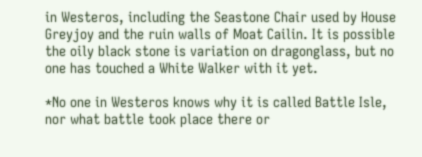in Westeros, including the Seastone Chair used by House Greyjoy and the ruin walls of Moat Cailin. It is possible the oily black stone is variation on dragonglass, but no one has touched a White Walker with it yet.

*No one in Westeros knows why it is called Battle Isle, nor what battle took place there or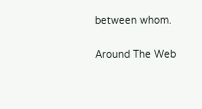between whom.

Around The Web